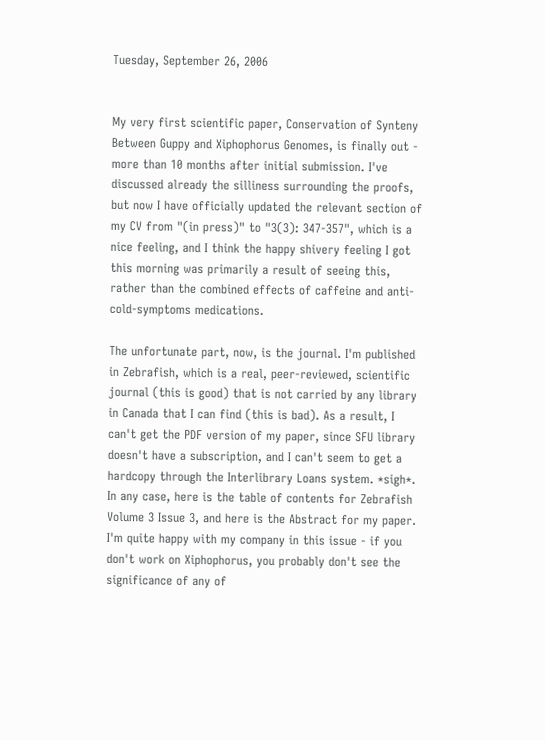Tuesday, September 26, 2006


My very first scientific paper, Conservation of Synteny Between Guppy and Xiphophorus Genomes, is finally out - more than 10 months after initial submission. I've discussed already the silliness surrounding the proofs, but now I have officially updated the relevant section of my CV from "(in press)" to "3(3): 347-357", which is a nice feeling, and I think the happy shivery feeling I got this morning was primarily a result of seeing this, rather than the combined effects of caffeine and anti-cold-symptoms medications.

The unfortunate part, now, is the journal. I'm published in Zebrafish, which is a real, peer-reviewed, scientific journal (this is good) that is not carried by any library in Canada that I can find (this is bad). As a result, I can't get the PDF version of my paper, since SFU library doesn't have a subscription, and I can't seem to get a hardcopy through the Interlibrary Loans system. *sigh*. In any case, here is the table of contents for Zebrafish Volume 3 Issue 3, and here is the Abstract for my paper. I'm quite happy with my company in this issue - if you don't work on Xiphophorus, you probably don't see the significance of any of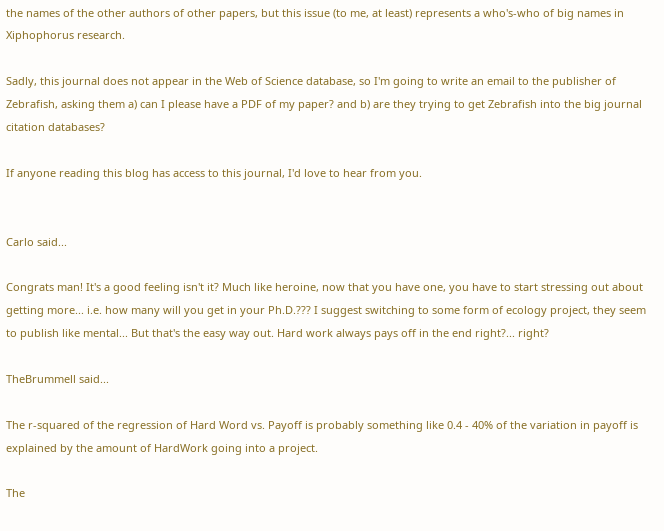the names of the other authors of other papers, but this issue (to me, at least) represents a who's-who of big names in Xiphophorus research.

Sadly, this journal does not appear in the Web of Science database, so I'm going to write an email to the publisher of Zebrafish, asking them a) can I please have a PDF of my paper? and b) are they trying to get Zebrafish into the big journal citation databases?

If anyone reading this blog has access to this journal, I'd love to hear from you.


Carlo said...

Congrats man! It's a good feeling isn't it? Much like heroine, now that you have one, you have to start stressing out about getting more... i.e. how many will you get in your Ph.D.??? I suggest switching to some form of ecology project, they seem to publish like mental... But that's the easy way out. Hard work always pays off in the end right?... right?

TheBrummell said...

The r-squared of the regression of Hard Word vs. Payoff is probably something like 0.4 - 40% of the variation in payoff is explained by the amount of HardWork going into a project.

The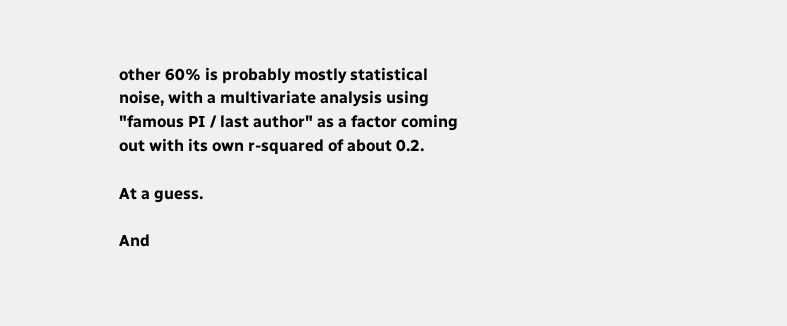other 60% is probably mostly statistical noise, with a multivariate analysis using "famous PI / last author" as a factor coming out with its own r-squared of about 0.2.

At a guess.

And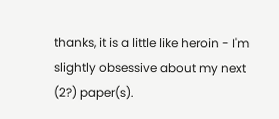thanks, it is a little like heroin - I'm slightly obsessive about my next (2?) paper(s).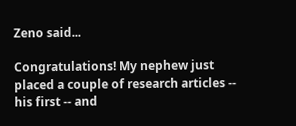Zeno said...

Congratulations! My nephew just placed a couple of research articles -- his first -- and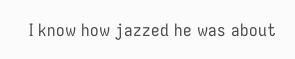I know how jazzed he was about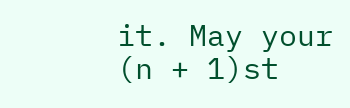it. May your (n + 1)st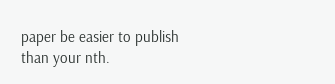paper be easier to publish than your nth.